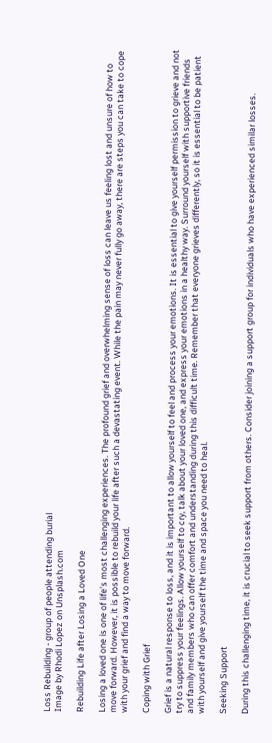Loss Rebuilding - group of people attending burial
Image by Rhodi Lopez on Unsplash.com

Rebuilding Life after Losing a Loved One

Losing a loved one is one of life’s most challenging experiences. The profound grief and overwhelming sense of loss can leave us feeling lost and unsure of how to move forward. However, it is possible to rebuild your life after such a devastating event. While the pain may never fully go away, there are steps you can take to cope with your grief and find a way to move forward.

Coping with Grief

Grief is a natural response to loss, and it is important to allow yourself to feel and process your emotions. It is essential to give yourself permission to grieve and not try to suppress your feelings. Allow yourself to cry, talk about your loved one, and express your emotions in a healthy way. Surround yourself with supportive friends and family members who can offer comfort and understanding during this difficult time. Remember that everyone grieves differently, so it is essential to be patient with yourself and give yourself the time and space you need to heal.

Seeking Support

During this challenging time, it is crucial to seek support from others. Consider joining a support group for individuals who have experienced similar losses.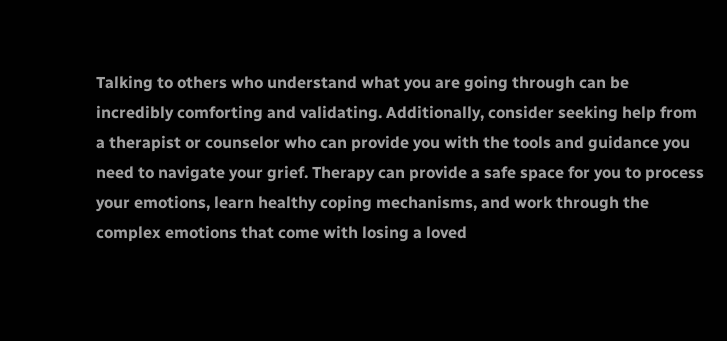Talking to others who understand what you are going through can be incredibly comforting and validating. Additionally, consider seeking help from a therapist or counselor who can provide you with the tools and guidance you need to navigate your grief. Therapy can provide a safe space for you to process your emotions, learn healthy coping mechanisms, and work through the complex emotions that come with losing a loved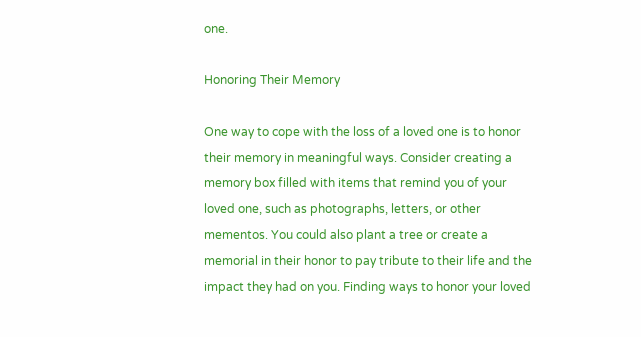one.

Honoring Their Memory

One way to cope with the loss of a loved one is to honor their memory in meaningful ways. Consider creating a memory box filled with items that remind you of your loved one, such as photographs, letters, or other mementos. You could also plant a tree or create a memorial in their honor to pay tribute to their life and the impact they had on you. Finding ways to honor your loved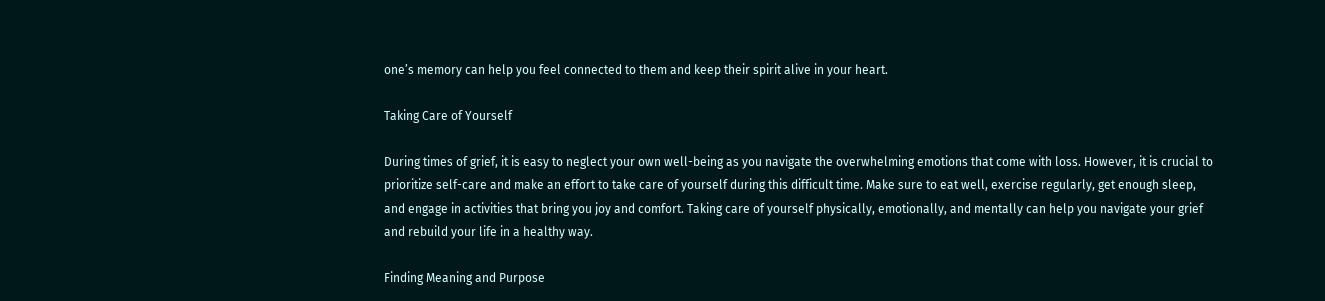one’s memory can help you feel connected to them and keep their spirit alive in your heart.

Taking Care of Yourself

During times of grief, it is easy to neglect your own well-being as you navigate the overwhelming emotions that come with loss. However, it is crucial to prioritize self-care and make an effort to take care of yourself during this difficult time. Make sure to eat well, exercise regularly, get enough sleep, and engage in activities that bring you joy and comfort. Taking care of yourself physically, emotionally, and mentally can help you navigate your grief and rebuild your life in a healthy way.

Finding Meaning and Purpose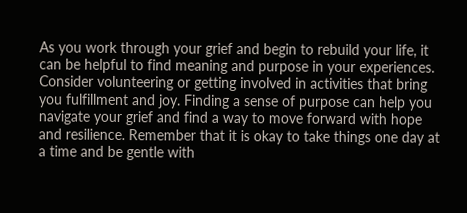As you work through your grief and begin to rebuild your life, it can be helpful to find meaning and purpose in your experiences. Consider volunteering or getting involved in activities that bring you fulfillment and joy. Finding a sense of purpose can help you navigate your grief and find a way to move forward with hope and resilience. Remember that it is okay to take things one day at a time and be gentle with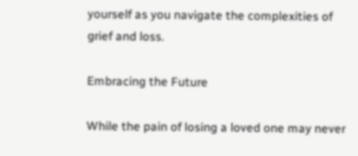yourself as you navigate the complexities of grief and loss.

Embracing the Future

While the pain of losing a loved one may never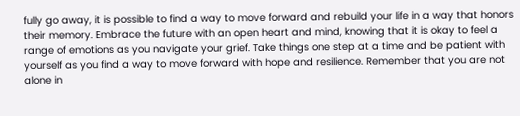fully go away, it is possible to find a way to move forward and rebuild your life in a way that honors their memory. Embrace the future with an open heart and mind, knowing that it is okay to feel a range of emotions as you navigate your grief. Take things one step at a time and be patient with yourself as you find a way to move forward with hope and resilience. Remember that you are not alone in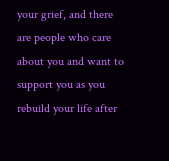your grief, and there are people who care about you and want to support you as you rebuild your life after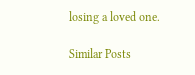losing a loved one.

Similar Posts